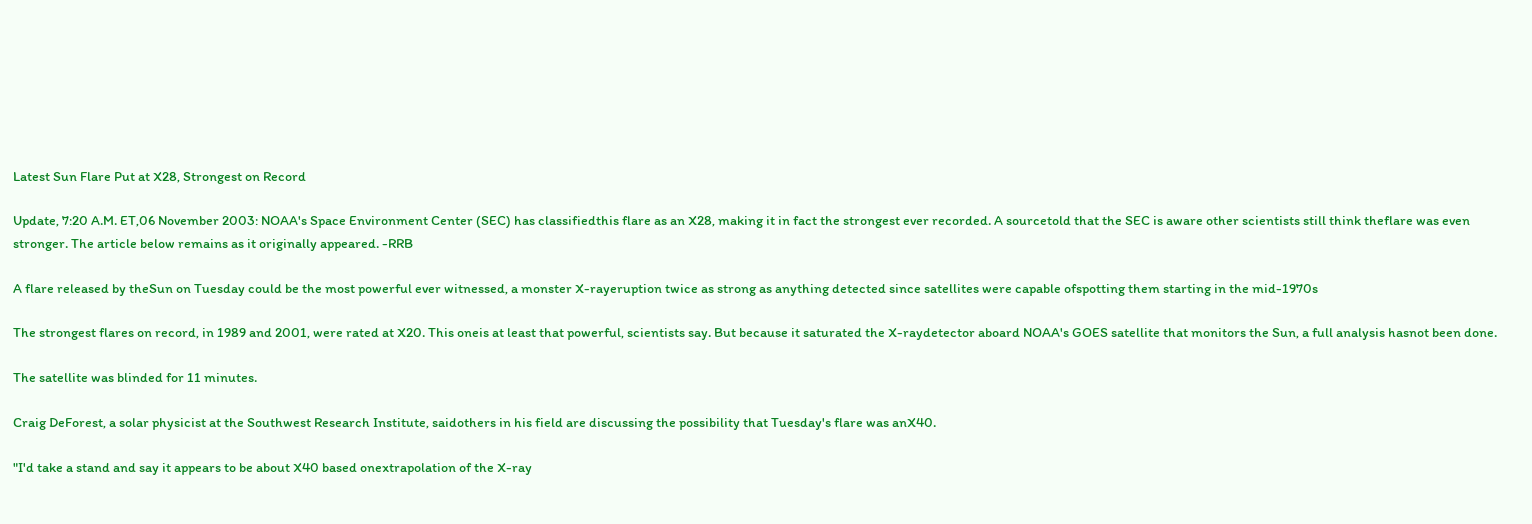Latest Sun Flare Put at X28, Strongest on Record

Update, 7:20 A.M. ET,06 November 2003: NOAA's Space Environment Center (SEC) has classifiedthis flare as an X28, making it in fact the strongest ever recorded. A sourcetold that the SEC is aware other scientists still think theflare was even stronger. The article below remains as it originally appeared. -RRB

A flare released by theSun on Tuesday could be the most powerful ever witnessed, a monster X-rayeruption twice as strong as anything detected since satellites were capable ofspotting them starting in the mid-1970s

The strongest flares on record, in 1989 and 2001, were rated at X20. This oneis at least that powerful, scientists say. But because it saturated the X-raydetector aboard NOAA's GOES satellite that monitors the Sun, a full analysis hasnot been done.

The satellite was blinded for 11 minutes.

Craig DeForest, a solar physicist at the Southwest Research Institute, saidothers in his field are discussing the possibility that Tuesday's flare was anX40.

"I'd take a stand and say it appears to be about X40 based onextrapolation of the X-ray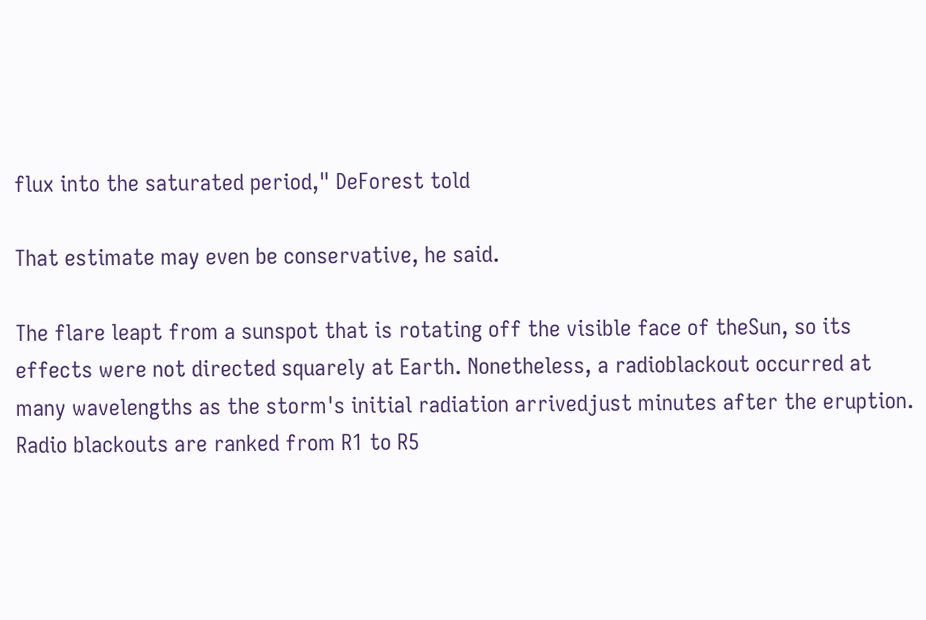flux into the saturated period," DeForest told

That estimate may even be conservative, he said.

The flare leapt from a sunspot that is rotating off the visible face of theSun, so its effects were not directed squarely at Earth. Nonetheless, a radioblackout occurred at many wavelengths as the storm's initial radiation arrivedjust minutes after the eruption. Radio blackouts are ranked from R1 to R5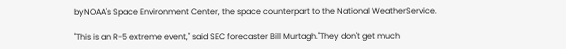byNOAA's Space Environment Center, the space counterpart to the National WeatherService.

"This is an R-5 extreme event," said SEC forecaster Bill Murtagh."They don't get much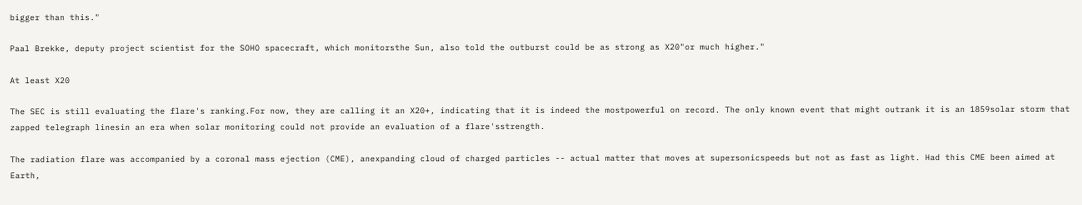bigger than this."

Paal Brekke, deputy project scientist for the SOHO spacecraft, which monitorsthe Sun, also told the outburst could be as strong as X20"or much higher."

At least X20

The SEC is still evaluating the flare's ranking.For now, they are calling it an X20+, indicating that it is indeed the mostpowerful on record. The only known event that might outrank it is an 1859solar storm that zapped telegraph linesin an era when solar monitoring could not provide an evaluation of a flare'sstrength.

The radiation flare was accompanied by a coronal mass ejection (CME), anexpanding cloud of charged particles -- actual matter that moves at supersonicspeeds but not as fast as light. Had this CME been aimed at Earth,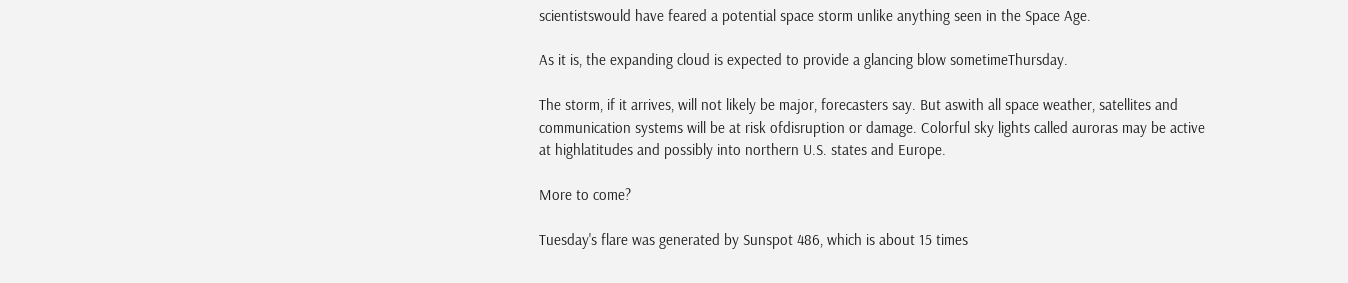scientistswould have feared a potential space storm unlike anything seen in the Space Age.

As it is, the expanding cloud is expected to provide a glancing blow sometimeThursday.

The storm, if it arrives, will not likely be major, forecasters say. But aswith all space weather, satellites and communication systems will be at risk ofdisruption or damage. Colorful sky lights called auroras may be active at highlatitudes and possibly into northern U.S. states and Europe.

More to come?

Tuesday's flare was generated by Sunspot 486, which is about 15 times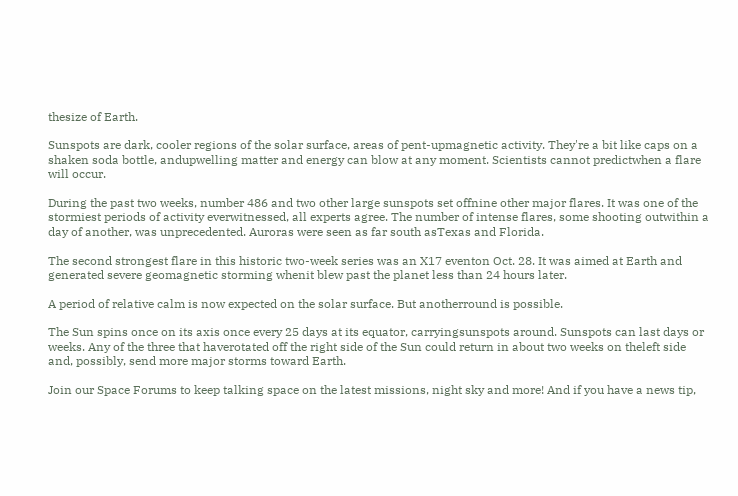thesize of Earth.

Sunspots are dark, cooler regions of the solar surface, areas of pent-upmagnetic activity. They're a bit like caps on a shaken soda bottle, andupwelling matter and energy can blow at any moment. Scientists cannot predictwhen a flare will occur.

During the past two weeks, number 486 and two other large sunspots set offnine other major flares. It was one of the stormiest periods of activity everwitnessed, all experts agree. The number of intense flares, some shooting outwithin a day of another, was unprecedented. Auroras were seen as far south asTexas and Florida.

The second strongest flare in this historic two-week series was an X17 eventon Oct. 28. It was aimed at Earth and generated severe geomagnetic storming whenit blew past the planet less than 24 hours later.

A period of relative calm is now expected on the solar surface. But anotherround is possible.

The Sun spins once on its axis once every 25 days at its equator, carryingsunspots around. Sunspots can last days or weeks. Any of the three that haverotated off the right side of the Sun could return in about two weeks on theleft side and, possibly, send more major storms toward Earth.

Join our Space Forums to keep talking space on the latest missions, night sky and more! And if you have a news tip,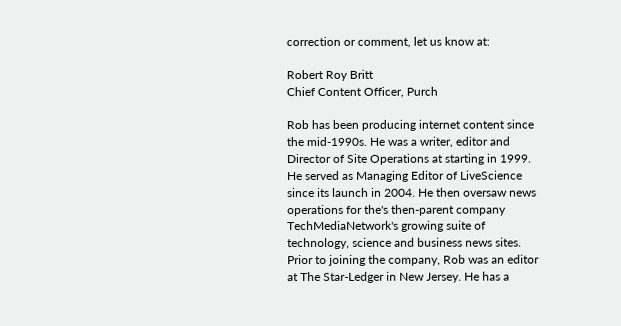correction or comment, let us know at:

Robert Roy Britt
Chief Content Officer, Purch

Rob has been producing internet content since the mid-1990s. He was a writer, editor and Director of Site Operations at starting in 1999. He served as Managing Editor of LiveScience since its launch in 2004. He then oversaw news operations for the's then-parent company TechMediaNetwork's growing suite of technology, science and business news sites. Prior to joining the company, Rob was an editor at The Star-Ledger in New Jersey. He has a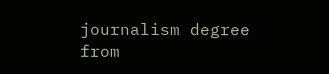journalism degree from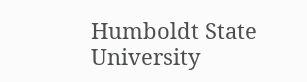Humboldt State University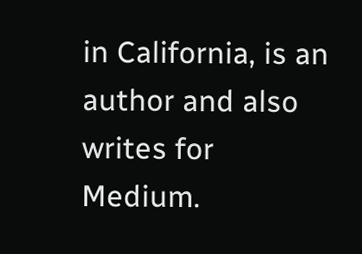in California, is an author and also writes for Medium.